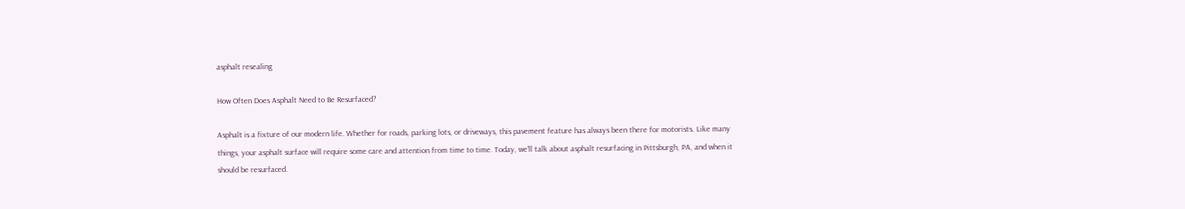asphalt resealing

How Often Does Asphalt Need to Be Resurfaced?

Asphalt is a fixture of our modern life. Whether for roads, parking lots, or driveways, this pavement feature has always been there for motorists. Like many things, your asphalt surface will require some care and attention from time to time. Today, we’ll talk about asphalt resurfacing in Pittsburgh, PA, and when it should be resurfaced.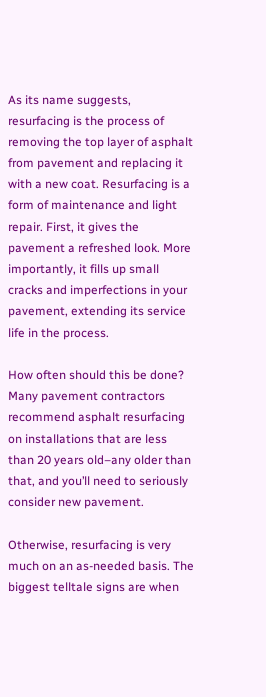As its name suggests, resurfacing is the process of removing the top layer of asphalt from pavement and replacing it with a new coat. Resurfacing is a form of maintenance and light repair. First, it gives the pavement a refreshed look. More importantly, it fills up small cracks and imperfections in your pavement, extending its service life in the process.

How often should this be done? Many pavement contractors recommend asphalt resurfacing on installations that are less than 20 years old–any older than that, and you’ll need to seriously consider new pavement.

Otherwise, resurfacing is very much on an as-needed basis. The biggest telltale signs are when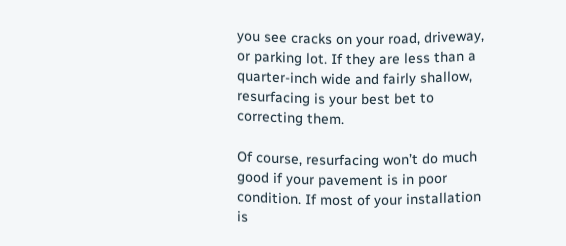you see cracks on your road, driveway, or parking lot. If they are less than a quarter-inch wide and fairly shallow, resurfacing is your best bet to correcting them.

Of course, resurfacing won’t do much good if your pavement is in poor condition. If most of your installation is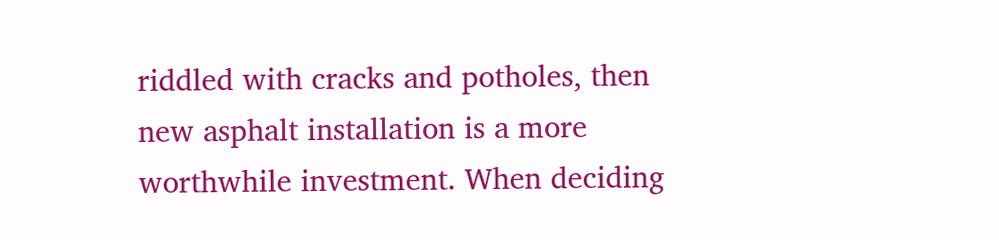riddled with cracks and potholes, then new asphalt installation is a more worthwhile investment. When deciding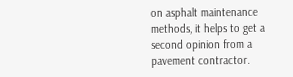on asphalt maintenance methods, it helps to get a second opinion from a pavement contractor.